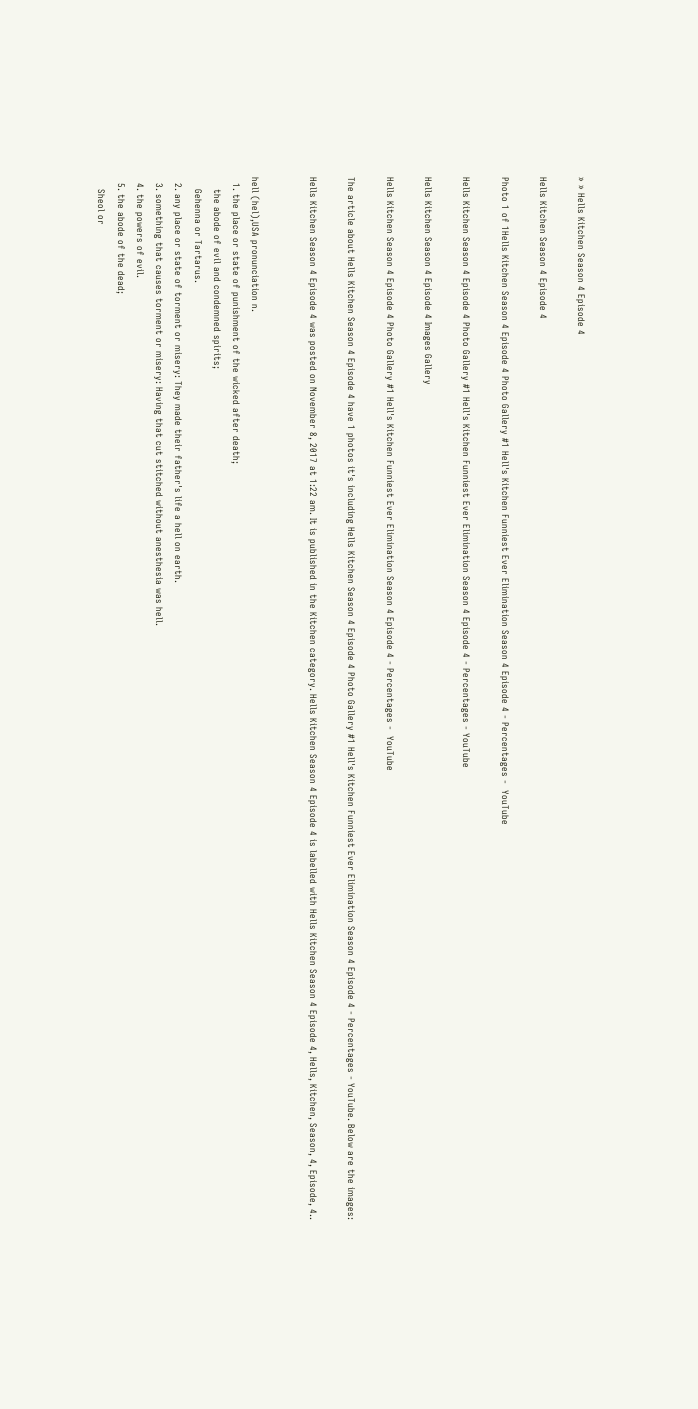» » Hells Kitchen Season 4 Episode 4

Hells Kitchen Season 4 Episode 4

Photo 1 of 1Hells Kitchen Season 4 Episode 4 Photo Gallery #1 Hell's Kitchen Funniest Ever Elimination Season 4 Episode 4 - Percentages -  YouTube

Hells Kitchen Season 4 Episode 4 Photo Gallery #1 Hell's Kitchen Funniest Ever Elimination Season 4 Episode 4 - Percentages - YouTube

Hells Kitchen Season 4 Episode 4 Images Gallery

Hells Kitchen Season 4 Episode 4 Photo Gallery #1 Hell's Kitchen Funniest Ever Elimination Season 4 Episode 4 - Percentages -  YouTube

The article about Hells Kitchen Season 4 Episode 4 have 1 photos it's including Hells Kitchen Season 4 Episode 4 Photo Gallery #1 Hell's Kitchen Funniest Ever Elimination Season 4 Episode 4 - Percentages - YouTube. Below are the images:

Hells Kitchen Season 4 Episode 4 was posted on November 8, 2017 at 1:22 am. It is published in the Kitchen category. Hells Kitchen Season 4 Episode 4 is labelled with Hells Kitchen Season 4 Episode 4, Hells, Kitchen, Season, 4, Episode, 4..


hell (hel),USA pronunciation n.
  1. the place or state of punishment of the wicked after death;
    the abode of evil and condemned spirits;
    Gehenna or Tartarus.
  2. any place or state of torment or misery: They made their father's life a hell on earth.
  3. something that causes torment or misery: Having that cut stitched without anesthesia was hell.
  4. the powers of evil.
  5. the abode of the dead;
    Sheol or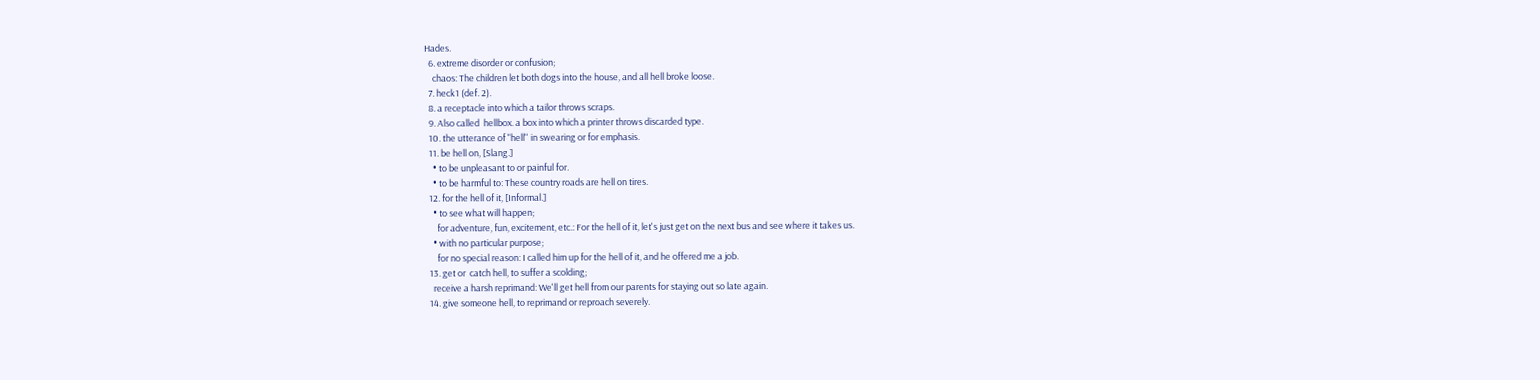Hades.
  6. extreme disorder or confusion;
    chaos: The children let both dogs into the house, and all hell broke loose.
  7. heck1 (def. 2).
  8. a receptacle into which a tailor throws scraps.
  9. Also called  hellbox. a box into which a printer throws discarded type.
  10. the utterance of "hell'' in swearing or for emphasis.
  11. be hell on, [Slang.]
    • to be unpleasant to or painful for.
    • to be harmful to: These country roads are hell on tires.
  12. for the hell of it, [Informal.]
    • to see what will happen;
      for adventure, fun, excitement, etc.: For the hell of it, let's just get on the next bus and see where it takes us.
    • with no particular purpose;
      for no special reason: I called him up for the hell of it, and he offered me a job.
  13. get or  catch hell, to suffer a scolding;
    receive a harsh reprimand: We'll get hell from our parents for staying out so late again.
  14. give someone hell, to reprimand or reproach severely.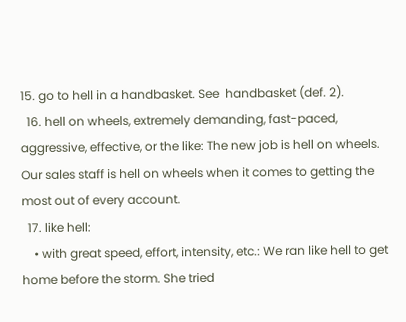15. go to hell in a handbasket. See  handbasket (def. 2).
  16. hell on wheels, extremely demanding, fast-paced, aggressive, effective, or the like: The new job is hell on wheels. Our sales staff is hell on wheels when it comes to getting the most out of every account.
  17. like hell:
    • with great speed, effort, intensity, etc.: We ran like hell to get home before the storm. She tried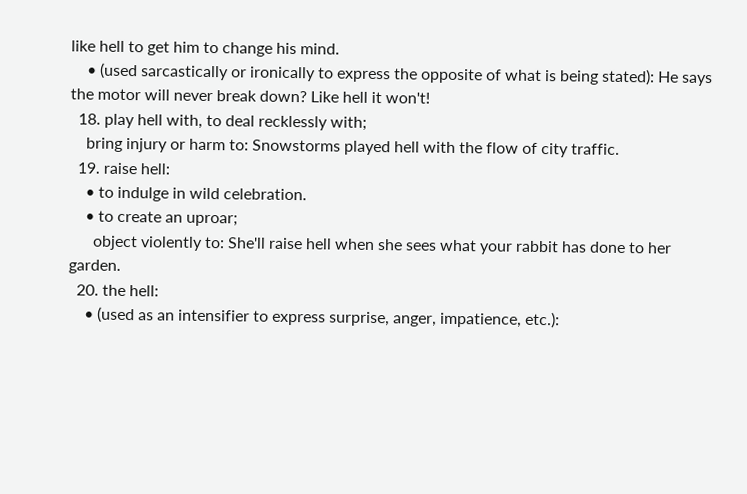like hell to get him to change his mind.
    • (used sarcastically or ironically to express the opposite of what is being stated): He says the motor will never break down? Like hell it won't!
  18. play hell with, to deal recklessly with;
    bring injury or harm to: Snowstorms played hell with the flow of city traffic.
  19. raise hell:
    • to indulge in wild celebration.
    • to create an uproar;
      object violently to: She'll raise hell when she sees what your rabbit has done to her garden.
  20. the hell:
    • (used as an intensifier to express surprise, anger, impatience, etc.):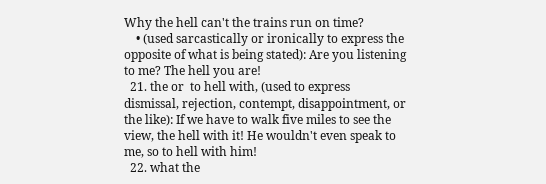Why the hell can't the trains run on time?
    • (used sarcastically or ironically to express the opposite of what is being stated): Are you listening to me? The hell you are!
  21. the or  to hell with, (used to express dismissal, rejection, contempt, disappointment, or the like): If we have to walk five miles to see the view, the hell with it! He wouldn't even speak to me, so to hell with him!
  22. what the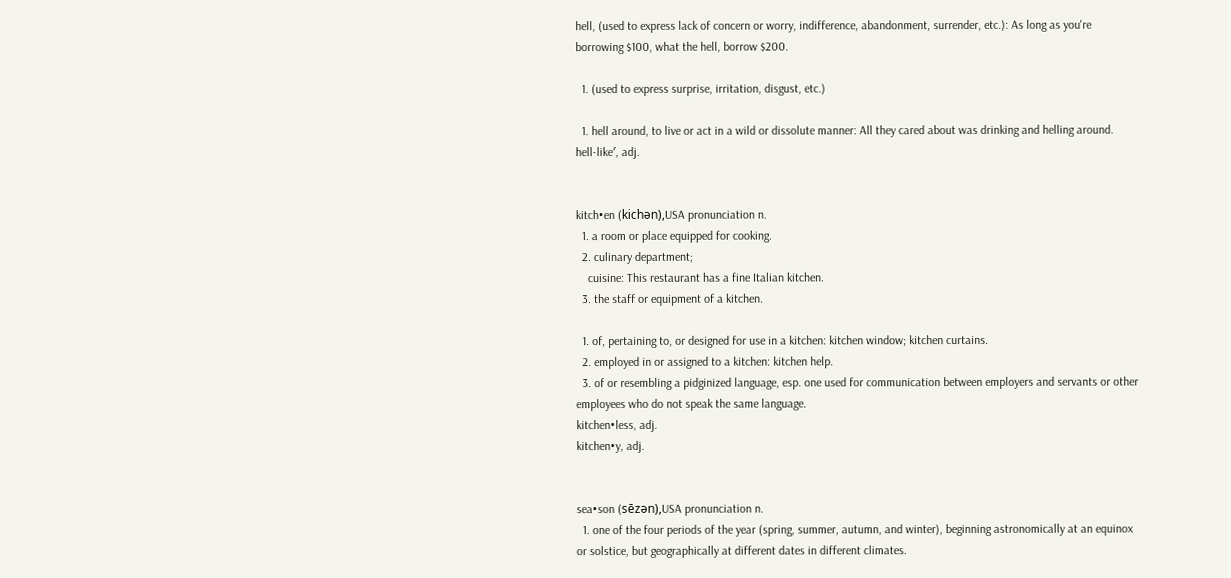hell, (used to express lack of concern or worry, indifference, abandonment, surrender, etc.): As long as you're borrowing $100, what the hell, borrow $200.

  1. (used to express surprise, irritation, disgust, etc.)

  1. hell around, to live or act in a wild or dissolute manner: All they cared about was drinking and helling around.
hell-like′, adj.


kitch•en (kichən),USA pronunciation n.
  1. a room or place equipped for cooking.
  2. culinary department;
    cuisine: This restaurant has a fine Italian kitchen.
  3. the staff or equipment of a kitchen.

  1. of, pertaining to, or designed for use in a kitchen: kitchen window; kitchen curtains.
  2. employed in or assigned to a kitchen: kitchen help.
  3. of or resembling a pidginized language, esp. one used for communication between employers and servants or other employees who do not speak the same language.
kitchen•less, adj.
kitchen•y, adj.


sea•son (sēzən),USA pronunciation n.
  1. one of the four periods of the year (spring, summer, autumn, and winter), beginning astronomically at an equinox or solstice, but geographically at different dates in different climates.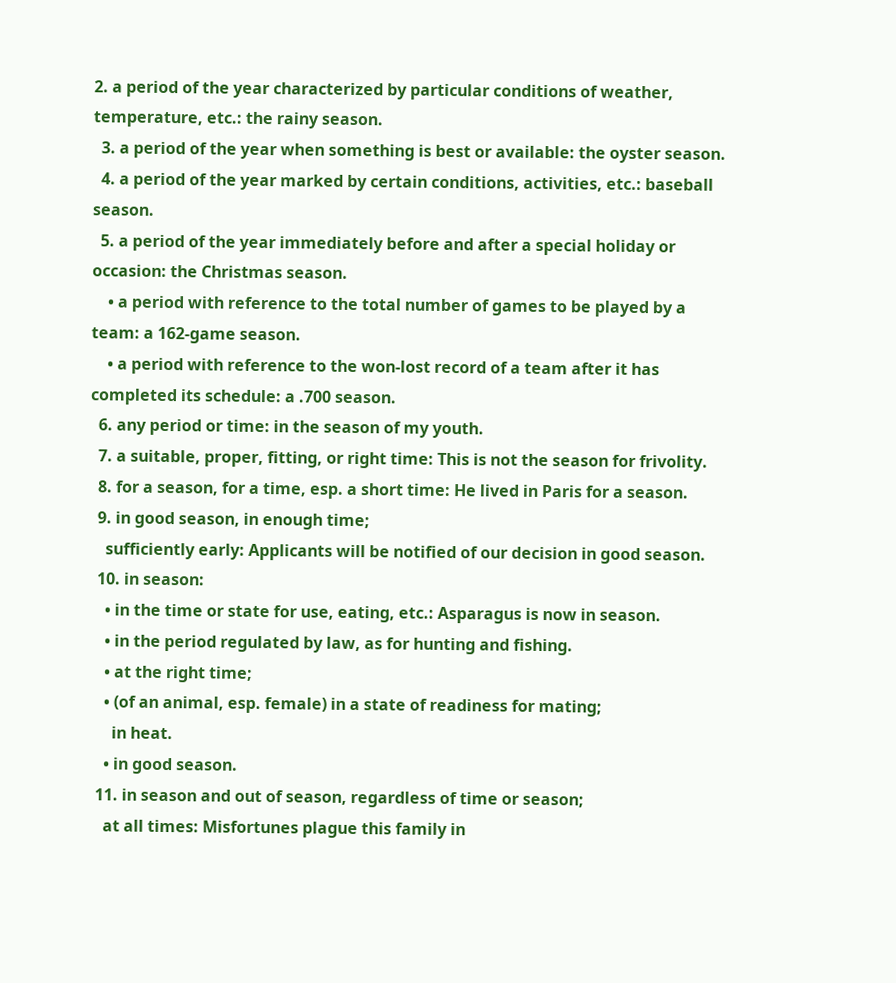2. a period of the year characterized by particular conditions of weather, temperature, etc.: the rainy season.
  3. a period of the year when something is best or available: the oyster season.
  4. a period of the year marked by certain conditions, activities, etc.: baseball season.
  5. a period of the year immediately before and after a special holiday or occasion: the Christmas season.
    • a period with reference to the total number of games to be played by a team: a 162-game season.
    • a period with reference to the won-lost record of a team after it has completed its schedule: a .700 season.
  6. any period or time: in the season of my youth.
  7. a suitable, proper, fitting, or right time: This is not the season for frivolity.
  8. for a season, for a time, esp. a short time: He lived in Paris for a season.
  9. in good season, in enough time;
    sufficiently early: Applicants will be notified of our decision in good season.
  10. in season:
    • in the time or state for use, eating, etc.: Asparagus is now in season.
    • in the period regulated by law, as for hunting and fishing.
    • at the right time;
    • (of an animal, esp. female) in a state of readiness for mating;
      in heat.
    • in good season.
  11. in season and out of season, regardless of time or season;
    at all times: Misfortunes plague this family in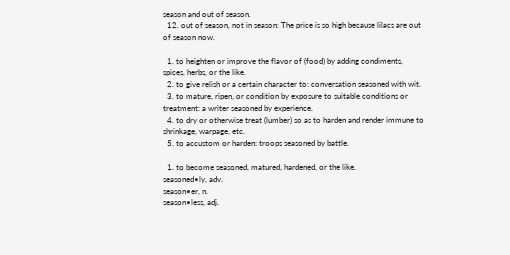season and out of season.
  12. out of season, not in season: The price is so high because lilacs are out of season now.

  1. to heighten or improve the flavor of (food) by adding condiments, spices, herbs, or the like.
  2. to give relish or a certain character to: conversation seasoned with wit.
  3. to mature, ripen, or condition by exposure to suitable conditions or treatment: a writer seasoned by experience.
  4. to dry or otherwise treat (lumber) so as to harden and render immune to shrinkage, warpage, etc.
  5. to accustom or harden: troops seasoned by battle.

  1. to become seasoned, matured, hardened, or the like.
seasoned•ly, adv.
season•er, n.
season•less, adj.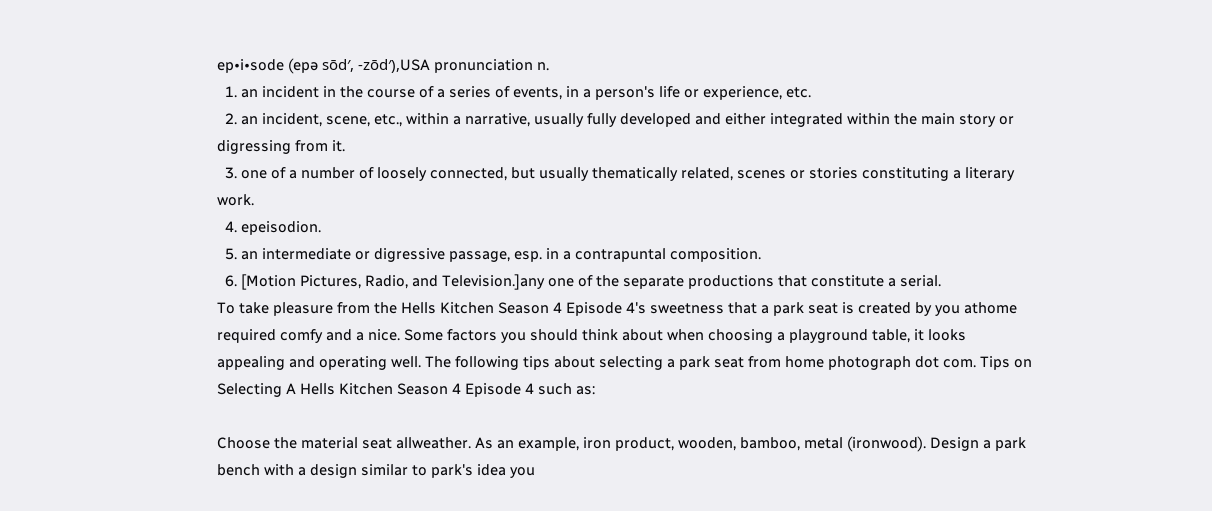ep•i•sode (epə sōd′, -zōd′),USA pronunciation n.
  1. an incident in the course of a series of events, in a person's life or experience, etc.
  2. an incident, scene, etc., within a narrative, usually fully developed and either integrated within the main story or digressing from it.
  3. one of a number of loosely connected, but usually thematically related, scenes or stories constituting a literary work.
  4. epeisodion.
  5. an intermediate or digressive passage, esp. in a contrapuntal composition.
  6. [Motion Pictures, Radio, and Television.]any one of the separate productions that constitute a serial.
To take pleasure from the Hells Kitchen Season 4 Episode 4's sweetness that a park seat is created by you athome required comfy and a nice. Some factors you should think about when choosing a playground table, it looks appealing and operating well. The following tips about selecting a park seat from home photograph dot com. Tips on Selecting A Hells Kitchen Season 4 Episode 4 such as:

Choose the material seat allweather. As an example, iron product, wooden, bamboo, metal (ironwood). Design a park bench with a design similar to park's idea you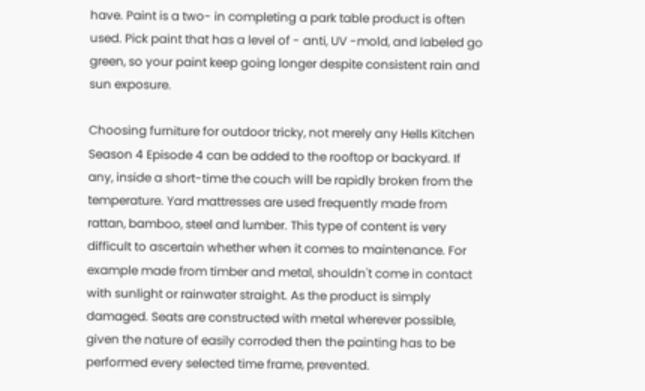have. Paint is a two- in completing a park table product is often used. Pick paint that has a level of - anti, UV -mold, and labeled go green, so your paint keep going longer despite consistent rain and sun exposure.

Choosing furniture for outdoor tricky, not merely any Hells Kitchen Season 4 Episode 4 can be added to the rooftop or backyard. If any, inside a short-time the couch will be rapidly broken from the temperature. Yard mattresses are used frequently made from rattan, bamboo, steel and lumber. This type of content is very difficult to ascertain whether when it comes to maintenance. For example made from timber and metal, shouldn't come in contact with sunlight or rainwater straight. As the product is simply damaged. Seats are constructed with metal wherever possible, given the nature of easily corroded then the painting has to be performed every selected time frame, prevented.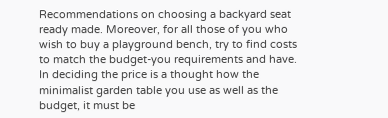Recommendations on choosing a backyard seat ready made. Moreover, for all those of you who wish to buy a playground bench, try to find costs to match the budget-you requirements and have. In deciding the price is a thought how the minimalist garden table you use as well as the budget, it must be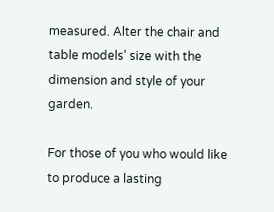measured. Alter the chair and table models' size with the dimension and style of your garden.

For those of you who would like to produce a lasting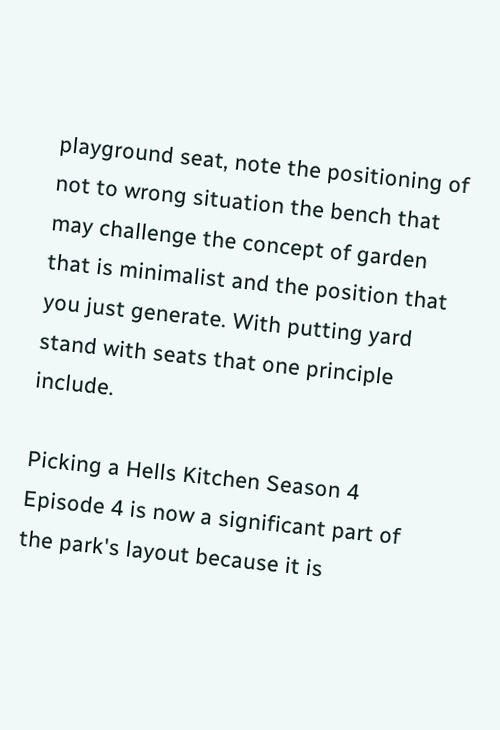playground seat, note the positioning of not to wrong situation the bench that may challenge the concept of garden that is minimalist and the position that you just generate. With putting yard stand with seats that one principle include.

Picking a Hells Kitchen Season 4 Episode 4 is now a significant part of the park's layout because it is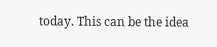today. This can be the idea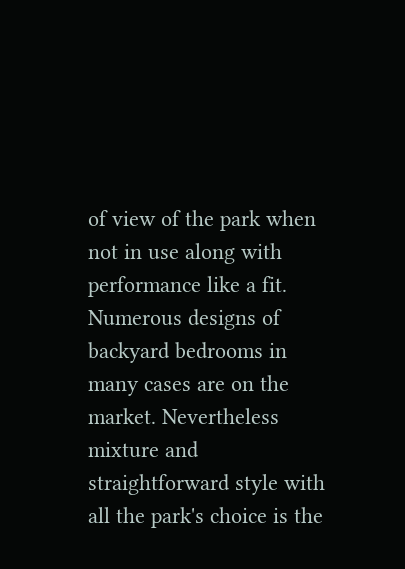of view of the park when not in use along with performance like a fit. Numerous designs of backyard bedrooms in many cases are on the market. Nevertheless mixture and straightforward style with all the park's choice is the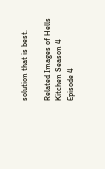solution that is best.

Related Images of Hells Kitchen Season 4 Episode 4